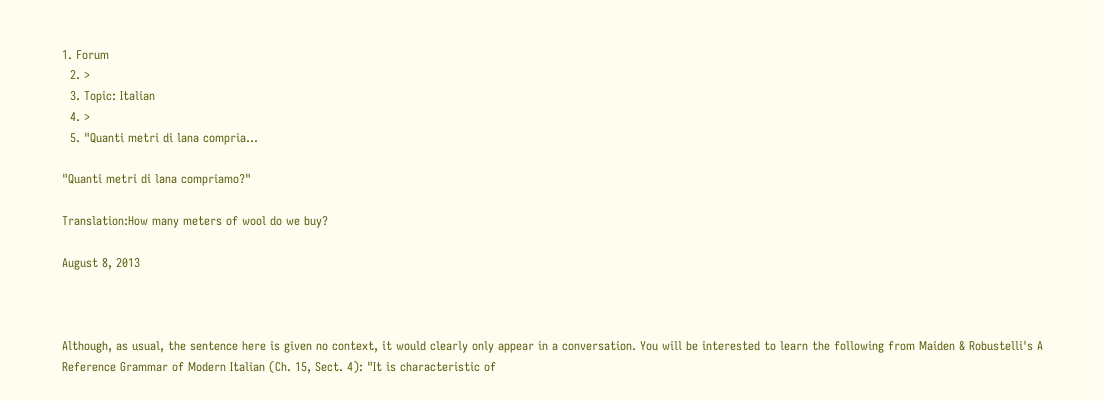1. Forum
  2. >
  3. Topic: Italian
  4. >
  5. "Quanti metri di lana compria…

"Quanti metri di lana compriamo?"

Translation:How many meters of wool do we buy?

August 8, 2013



Although, as usual, the sentence here is given no context, it would clearly only appear in a conversation. You will be interested to learn the following from Maiden & Robustelli's A Reference Grammar of Modern Italian (Ch. 15, Sect. 4): "It is characteristic of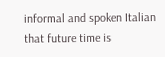informal and spoken Italian that future time is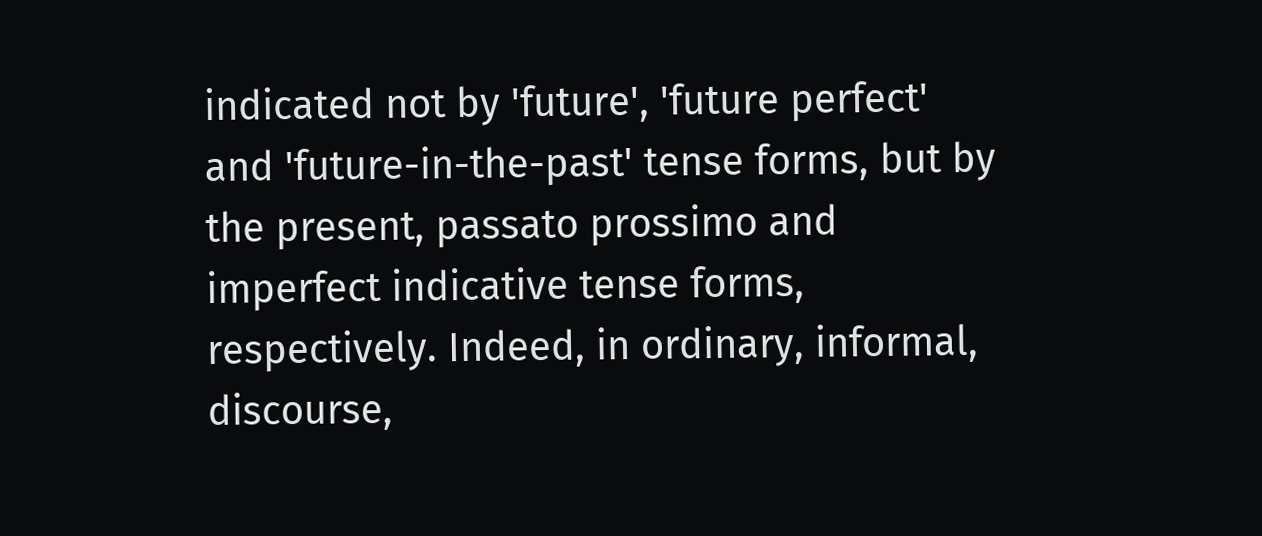indicated not by 'future', 'future perfect' and 'future-in-the-past' tense forms, but by the present, passato prossimo and imperfect indicative tense forms, respectively. Indeed, in ordinary, informal, discourse,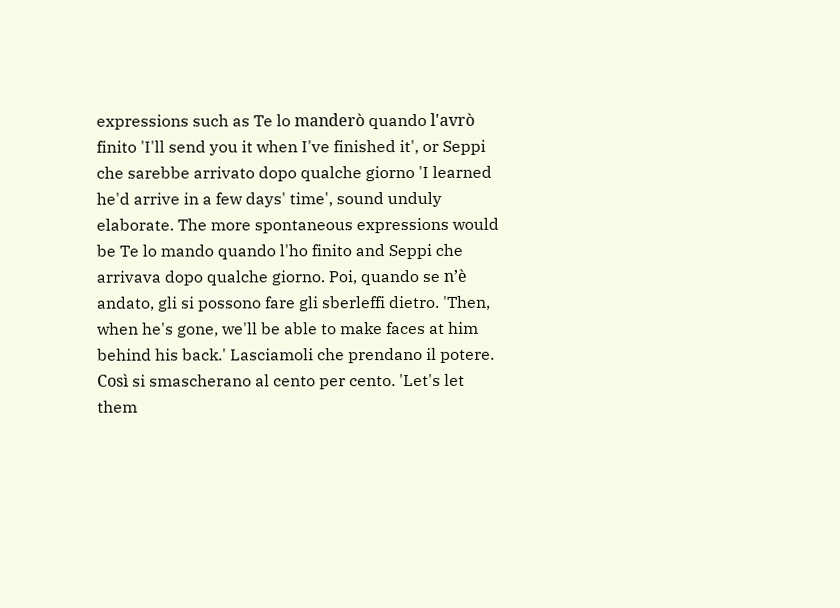expressions such as Te lo manderò quando l'avrò finito 'I'll send you it when I've finished it', or Seppi che sarebbe arrivato dopo qualche giorno 'I learned he'd arrive in a few days' time', sound unduly elaborate. The more spontaneous expressions would be Te lo mando quando l'ho finito and Seppi che arrivava dopo qualche giorno. Poi, quando se n’è andato, gli si possono fare gli sberleffi dietro. 'Then, when he's gone, we'll be able to make faces at him behind his back.' Lasciamoli che prendano il potere. Così si smascherano al cento per cento. 'Let's let them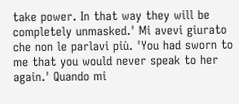take power. In that way they will be completely unmasked.' Mi avevi giurato che non le parlavi più. 'You had sworn to me that you would never speak to her again.' Quando mi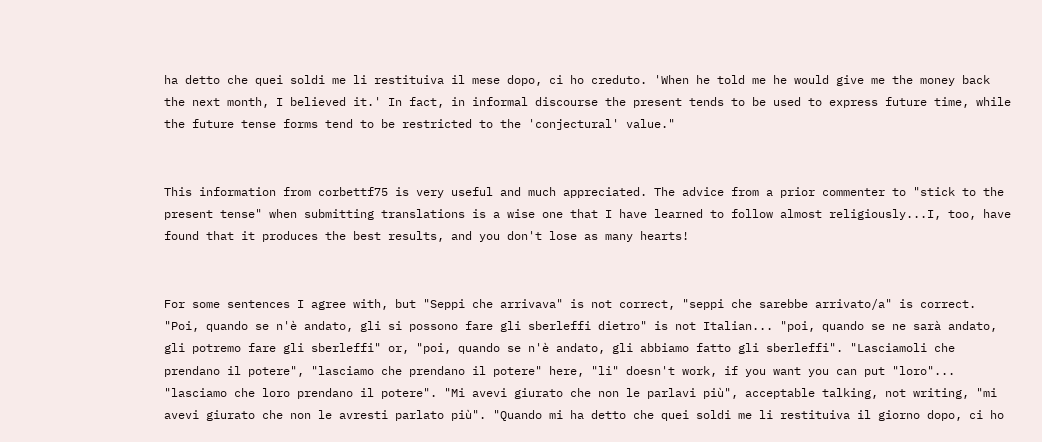ha detto che quei soldi me li restituiva il mese dopo, ci ho creduto. 'When he told me he would give me the money back the next month, I believed it.' In fact, in informal discourse the present tends to be used to express future time, while the future tense forms tend to be restricted to the 'conjectural' value."


This information from corbettf75 is very useful and much appreciated. The advice from a prior commenter to "stick to the present tense" when submitting translations is a wise one that I have learned to follow almost religiously...I, too, have found that it produces the best results, and you don't lose as many hearts!


For some sentences I agree with, but "Seppi che arrivava" is not correct, "seppi che sarebbe arrivato/a" is correct. "Poi, quando se n'è andato, gli si possono fare gli sberleffi dietro" is not Italian... "poi, quando se ne sarà andato, gli potremo fare gli sberleffi" or, "poi, quando se n'è andato, gli abbiamo fatto gli sberleffi". "Lasciamoli che prendano il potere", "lasciamo che prendano il potere" here, "li" doesn't work, if you want you can put "loro"... "lasciamo che loro prendano il potere". "Mi avevi giurato che non le parlavi più", acceptable talking, not writing, "mi avevi giurato che non le avresti parlato più". "Quando mi ha detto che quei soldi me li restituiva il giorno dopo, ci ho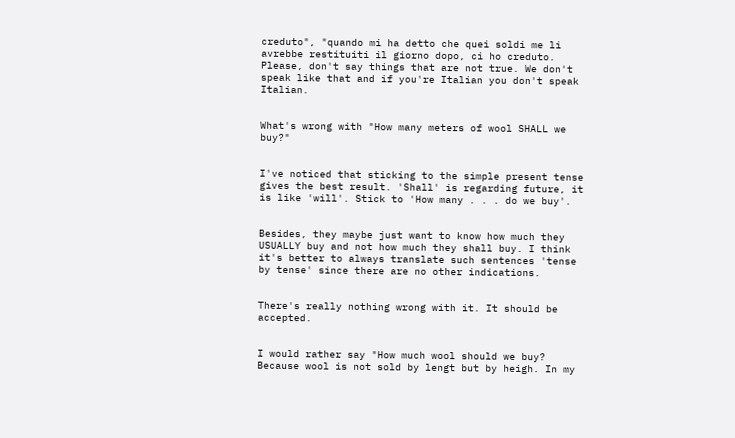creduto", "quando mi ha detto che quei soldi me li avrebbe restituiti il giorno dopo, ci ho creduto. Please, don't say things that are not true. We don't speak like that and if you're Italian you don't speak Italian.


What's wrong with "How many meters of wool SHALL we buy?"


I've noticed that sticking to the simple present tense gives the best result. 'Shall' is regarding future, it is like 'will'. Stick to 'How many . . . do we buy'.


Besides, they maybe just want to know how much they USUALLY buy and not how much they shall buy. I think it's better to always translate such sentences 'tense by tense' since there are no other indications.


There's really nothing wrong with it. It should be accepted.


I would rather say "How much wool should we buy? Because wool is not sold by lengt but by heigh. In my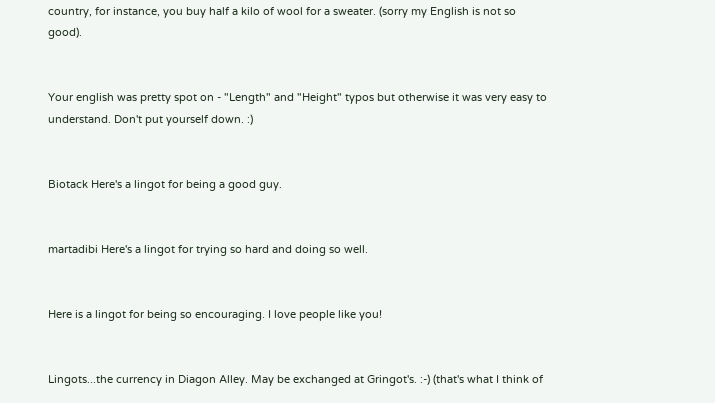country, for instance, you buy half a kilo of wool for a sweater. (sorry my English is not so good).


Your english was pretty spot on - "Length" and "Height" typos but otherwise it was very easy to understand. Don't put yourself down. :)


Biotack Here's a lingot for being a good guy.


martadibi Here's a lingot for trying so hard and doing so well.


Here is a lingot for being so encouraging. I love people like you!


Lingots...the currency in Diagon Alley. May be exchanged at Gringot's. :-) (that's what I think of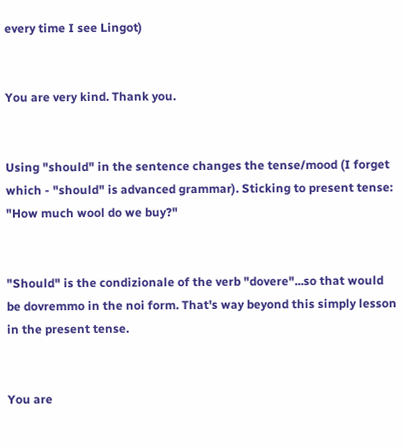every time I see Lingot)


You are very kind. Thank you.


Using "should" in the sentence changes the tense/mood (I forget which - "should" is advanced grammar). Sticking to present tense: "How much wool do we buy?"


"Should" is the condizionale of the verb "dovere"...so that would be dovremmo in the noi form. That's way beyond this simply lesson in the present tense.


You are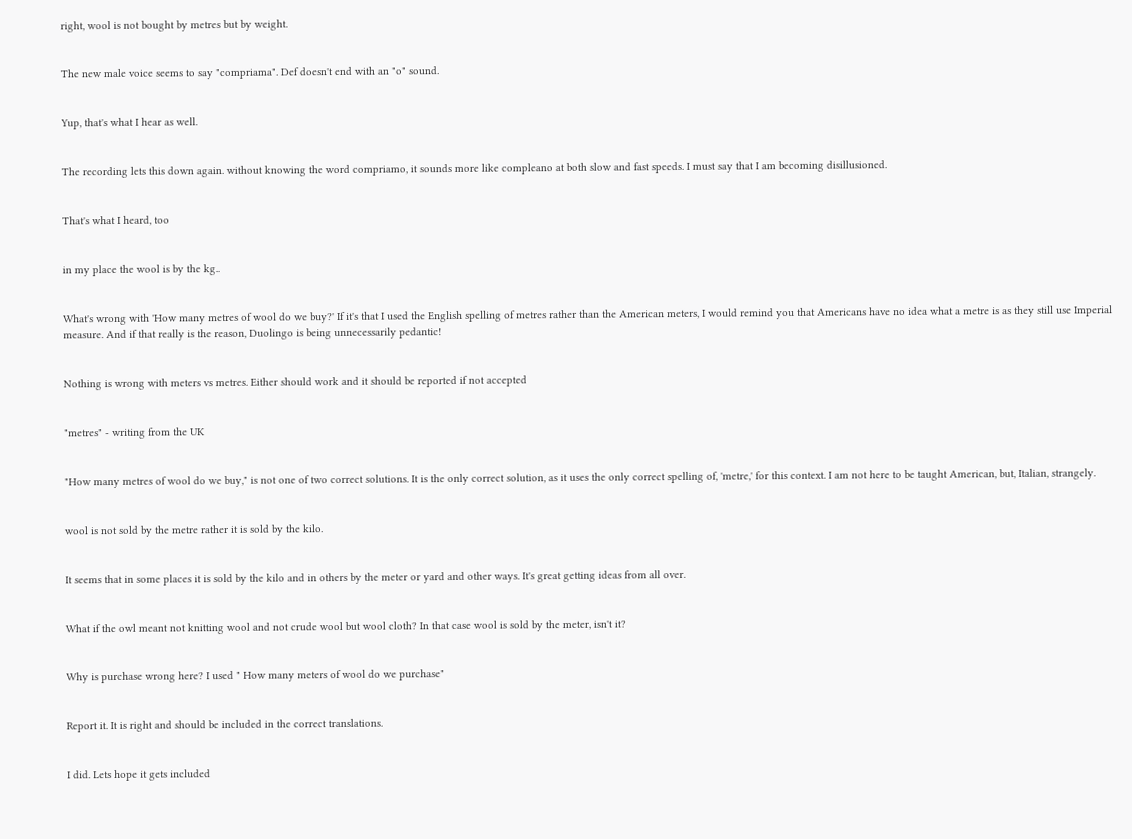right, wool is not bought by metres but by weight.


The new male voice seems to say "compriama". Def doesn't end with an "o" sound.


Yup, that's what I hear as well.


The recording lets this down again. without knowing the word compriamo, it sounds more like compleano at both slow and fast speeds. I must say that I am becoming disillusioned.


That's what I heard, too


in my place the wool is by the kg..


What's wrong with 'How many metres of wool do we buy?' If it's that I used the English spelling of metres rather than the American meters, I would remind you that Americans have no idea what a metre is as they still use Imperial measure. And if that really is the reason, Duolingo is being unnecessarily pedantic!


Nothing is wrong with meters vs metres. Either should work and it should be reported if not accepted


"metres" - writing from the UK


"How many metres of wool do we buy," is not one of two correct solutions. It is the only correct solution, as it uses the only correct spelling of, 'metre,' for this context. I am not here to be taught American, but, Italian, strangely.


wool is not sold by the metre rather it is sold by the kilo.


It seems that in some places it is sold by the kilo and in others by the meter or yard and other ways. It's great getting ideas from all over.


What if the owl meant not knitting wool and not crude wool but wool cloth? In that case wool is sold by the meter, isn't it?


Why is purchase wrong here? I used " How many meters of wool do we purchase"


Report it. It is right and should be included in the correct translations.


I did. Lets hope it gets included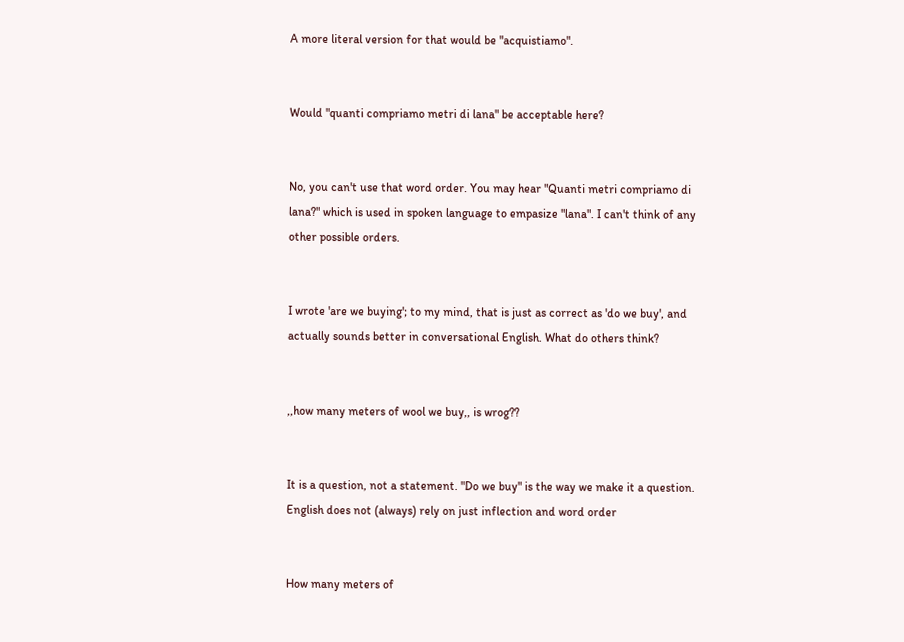A more literal version for that would be "acquistiamo".


Would "quanti compriamo metri di lana" be acceptable here?


No, you can't use that word order. You may hear "Quanti metri compriamo di lana?" which is used in spoken language to empasize "lana". I can't think of any other possible orders.


I wrote 'are we buying'; to my mind, that is just as correct as 'do we buy', and actually sounds better in conversational English. What do others think?


,,how many meters of wool we buy,, is wrog??


It is a question, not a statement. "Do we buy" is the way we make it a question. English does not (always) rely on just inflection and word order


How many meters of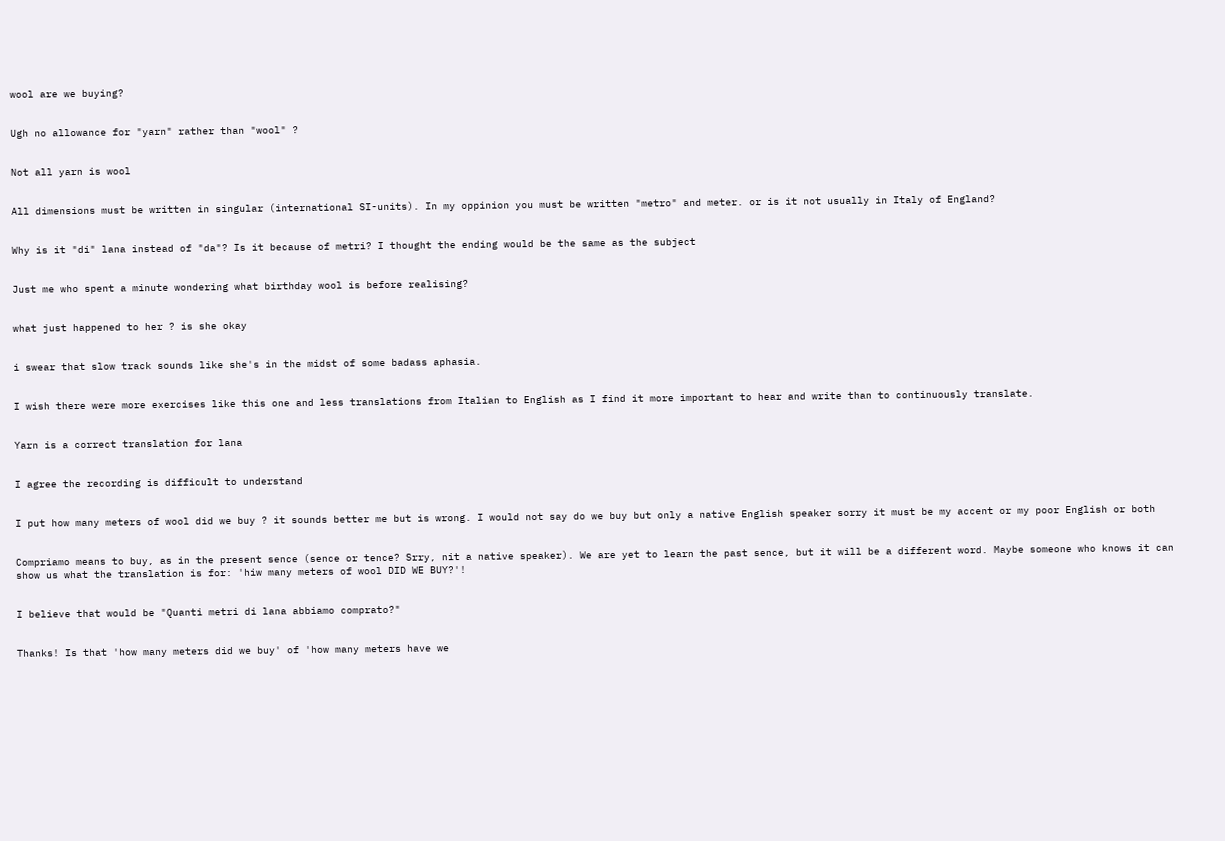wool are we buying?


Ugh no allowance for "yarn" rather than "wool" ?


Not all yarn is wool


All dimensions must be written in singular (international SI-units). In my oppinion you must be written "metro" and meter. or is it not usually in Italy of England?


Why is it "di" lana instead of "da"? Is it because of metri? I thought the ending would be the same as the subject


Just me who spent a minute wondering what birthday wool is before realising?


what just happened to her ? is she okay


i swear that slow track sounds like she's in the midst of some badass aphasia.


I wish there were more exercises like this one and less translations from Italian to English as I find it more important to hear and write than to continuously translate.


Yarn is a correct translation for lana


I agree the recording is difficult to understand


I put how many meters of wool did we buy ? it sounds better me but is wrong. I would not say do we buy but only a native English speaker sorry it must be my accent or my poor English or both


Compriamo means to buy, as in the present sence (sence or tence? Srry, nit a native speaker). We are yet to learn the past sence, but it will be a different word. Maybe someone who knows it can show us what the translation is for: 'hiw many meters of wool DID WE BUY?'!


I believe that would be "Quanti metri di lana abbiamo comprato?"


Thanks! Is that 'how many meters did we buy' of 'how many meters have we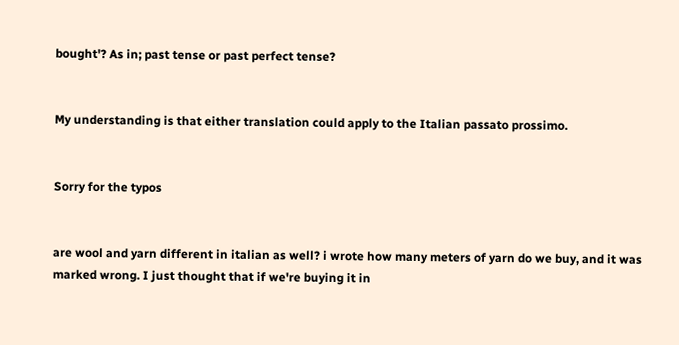bought'? As in; past tense or past perfect tense?


My understanding is that either translation could apply to the Italian passato prossimo.


Sorry for the typos


are wool and yarn different in italian as well? i wrote how many meters of yarn do we buy, and it was marked wrong. I just thought that if we're buying it in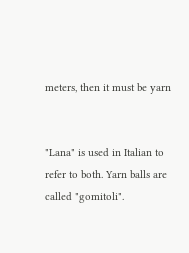meters, then it must be yarn


"Lana" is used in Italian to refer to both. Yarn balls are called "gomitoli".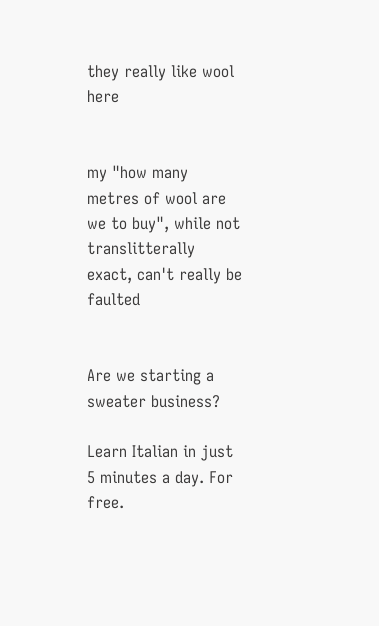they really like wool here


my "how many metres of wool are we to buy", while not translitterally exact, can't really be faulted


Are we starting a sweater business?

Learn Italian in just 5 minutes a day. For free.